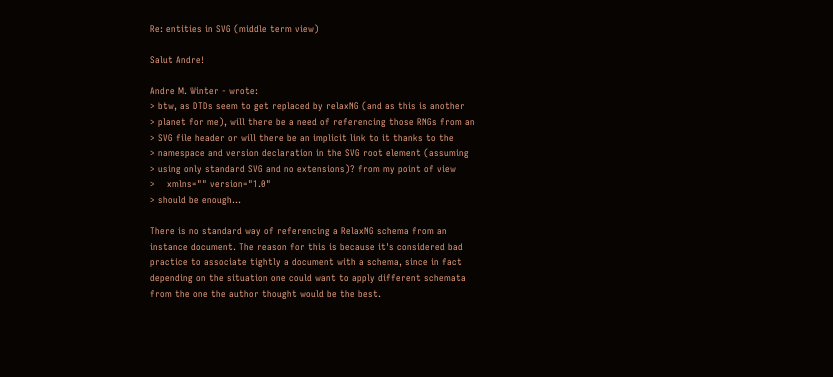Re: entities in SVG (middle term view)

Salut Andre!

Andre M. Winter - wrote:
> btw, as DTDs seem to get replaced by relaxNG (and as this is another
> planet for me), will there be a need of referencing those RNGs from an
> SVG file header or will there be an implicit link to it thanks to the
> namespace and version declaration in the SVG root element (assuming
> using only standard SVG and no extensions)? from my point of view
>    xmlns="" version="1.0"
> should be enough...

There is no standard way of referencing a RelaxNG schema from an
instance document. The reason for this is because it's considered bad
practice to associate tightly a document with a schema, since in fact
depending on the situation one could want to apply different schemata
from the one the author thought would be the best.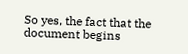So yes, the fact that the document begins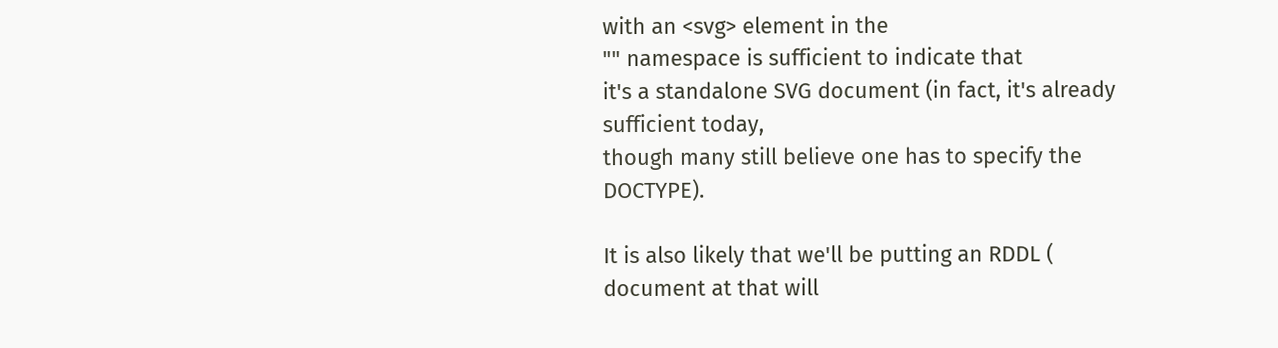with an <svg> element in the
"" namespace is sufficient to indicate that
it's a standalone SVG document (in fact, it's already sufficient today,
though many still believe one has to specify the DOCTYPE).

It is also likely that we'll be putting an RDDL (
document at that will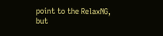point to the RelaxNG,
but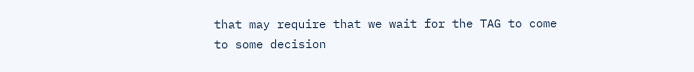that may require that we wait for the TAG to come to some decision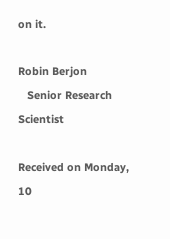on it.

Robin Berjon
   Senior Research Scientist

Received on Monday, 10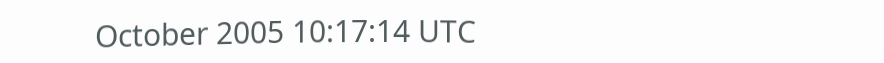October 2005 10:17:14 UTC